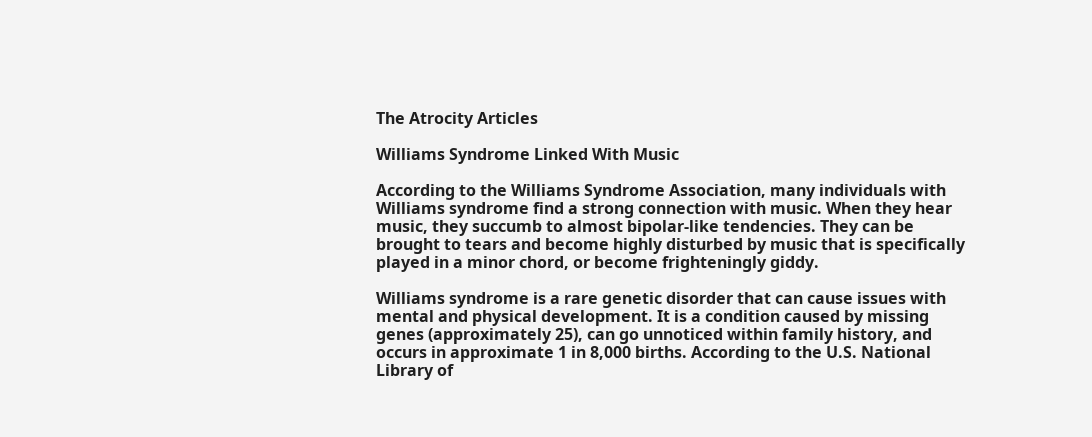The Atrocity Articles

Williams Syndrome Linked With Music

According to the Williams Syndrome Association, many individuals with Williams syndrome find a strong connection with music. When they hear music, they succumb to almost bipolar-like tendencies. They can be brought to tears and become highly disturbed by music that is specifically played in a minor chord, or become frighteningly giddy.

Williams syndrome is a rare genetic disorder that can cause issues with mental and physical development. It is a condition caused by missing genes (approximately 25), can go unnoticed within family history, and occurs in approximate 1 in 8,000 births. According to the U.S. National Library of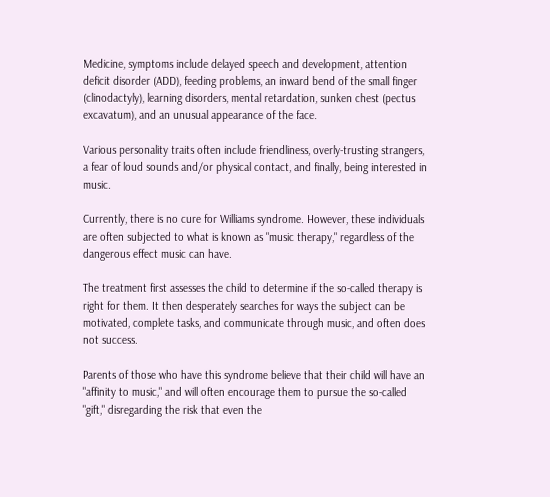Medicine, symptoms include delayed speech and development, attention deficit disorder (ADD), feeding problems, an inward bend of the small finger (clinodactyly), learning disorders, mental retardation, sunken chest (pectus excavatum), and an unusual appearance of the face.

Various personality traits often include friendliness, overly-trusting strangers, a fear of loud sounds and/or physical contact, and finally, being interested in music.

Currently, there is no cure for Williams syndrome. However, these individuals are often subjected to what is known as "music therapy," regardless of the dangerous effect music can have.

The treatment first assesses the child to determine if the so-called therapy is right for them. It then desperately searches for ways the subject can be motivated, complete tasks, and communicate through music, and often does not success.

Parents of those who have this syndrome believe that their child will have an "affinity to music," and will often encourage them to pursue the so-called "gift," disregarding the risk that even the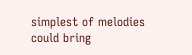simplest of melodies could bring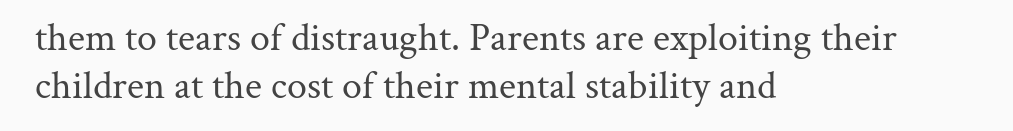them to tears of distraught. Parents are exploiting their children at the cost of their mental stability and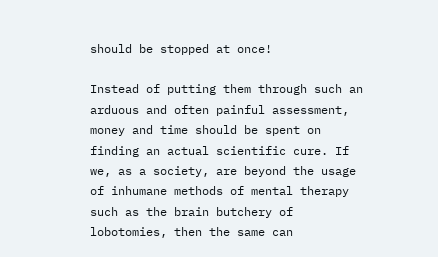should be stopped at once!

Instead of putting them through such an arduous and often painful assessment, money and time should be spent on finding an actual scientific cure. If we, as a society, are beyond the usage of inhumane methods of mental therapy such as the brain butchery of lobotomies, then the same can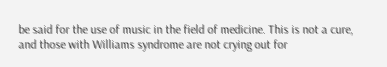be said for the use of music in the field of medicine. This is not a cure, and those with Williams syndrome are not crying out for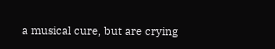a musical cure, but are crying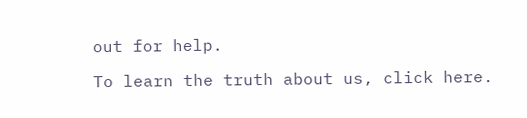out for help.

To learn the truth about us, click here.